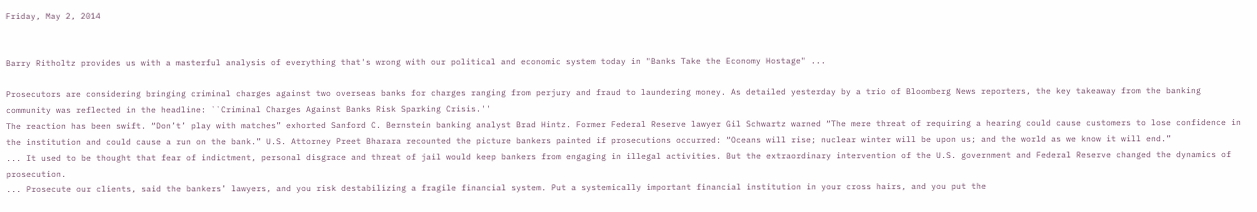Friday, May 2, 2014


Barry Ritholtz provides us with a masterful analysis of everything that's wrong with our political and economic system today in "Banks Take the Economy Hostage" ...

Prosecutors are considering bringing criminal charges against two overseas banks for charges ranging from perjury and fraud to laundering money. As detailed yesterday by a trio of Bloomberg News reporters, the key takeaway from the banking community was reflected in the headline: ``Criminal Charges Against Banks Risk Sparking Crisis.''
The reaction has been swift. “Don’t’ play with matches” exhorted Sanford C. Bernstein banking analyst Brad Hintz. Former Federal Reserve lawyer Gil Schwartz warned “The mere threat of requiring a hearing could cause customers to lose confidence in the institution and could cause a run on the bank.” U.S. Attorney Preet Bharara recounted the picture bankers painted if prosecutions occurred: “Oceans will rise; nuclear winter will be upon us; and the world as we know it will end.”
... It used to be thought that fear of indictment, personal disgrace and threat of jail would keep bankers from engaging in illegal activities. But the extraordinary intervention of the U.S. government and Federal Reserve changed the dynamics of prosecution.
... Prosecute our clients, said the bankers’ lawyers, and you risk destabilizing a fragile financial system. Put a systemically important financial institution in your cross hairs, and you put the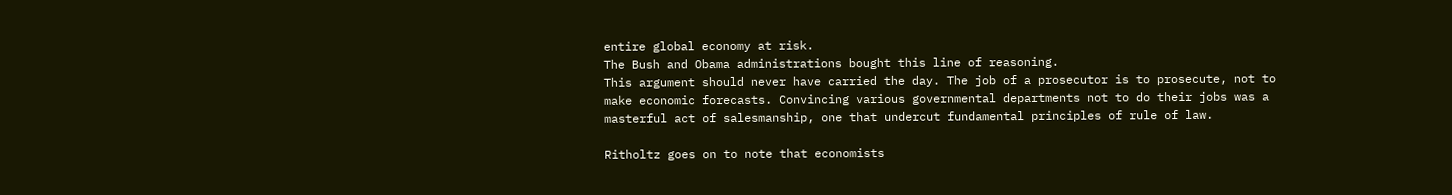entire global economy at risk.
The Bush and Obama administrations bought this line of reasoning.
This argument should never have carried the day. The job of a prosecutor is to prosecute, not to make economic forecasts. Convincing various governmental departments not to do their jobs was a masterful act of salesmanship, one that undercut fundamental principles of rule of law.

Ritholtz goes on to note that economists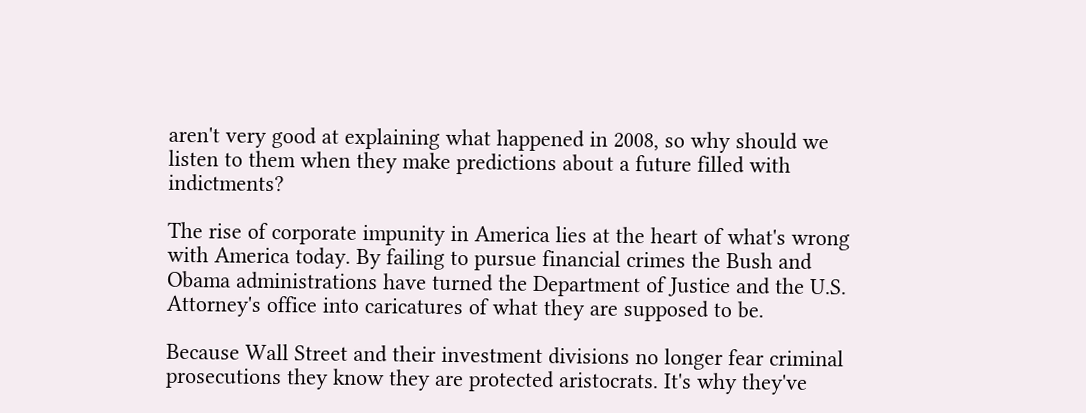aren't very good at explaining what happened in 2008, so why should we listen to them when they make predictions about a future filled with indictments?

The rise of corporate impunity in America lies at the heart of what's wrong with America today. By failing to pursue financial crimes the Bush and Obama administrations have turned the Department of Justice and the U.S. Attorney's office into caricatures of what they are supposed to be.

Because Wall Street and their investment divisions no longer fear criminal prosecutions they know they are protected aristocrats. It's why they've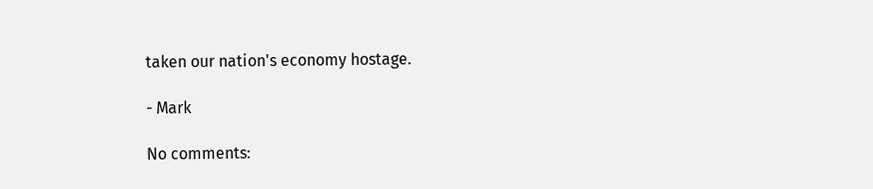taken our nation's economy hostage.

- Mark

No comments: